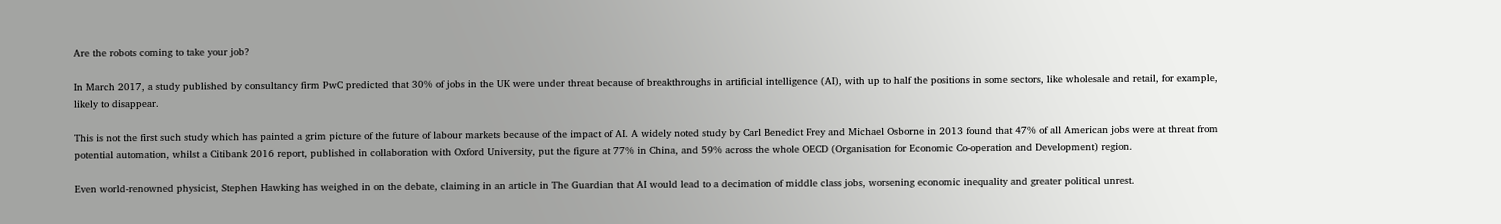Are the robots coming to take your job?

In March 2017, a study published by consultancy firm PwC predicted that 30% of jobs in the UK were under threat because of breakthroughs in artificial intelligence (AI), with up to half the positions in some sectors, like wholesale and retail, for example, likely to disappear.

This is not the first such study which has painted a grim picture of the future of labour markets because of the impact of AI. A widely noted study by Carl Benedict Frey and Michael Osborne in 2013 found that 47% of all American jobs were at threat from potential automation, whilst a Citibank 2016 report, published in collaboration with Oxford University, put the figure at 77% in China, and 59% across the whole OECD (Organisation for Economic Co-operation and Development) region.

Even world-renowned physicist, Stephen Hawking has weighed in on the debate, claiming in an article in The Guardian that AI would lead to a decimation of middle class jobs, worsening economic inequality and greater political unrest.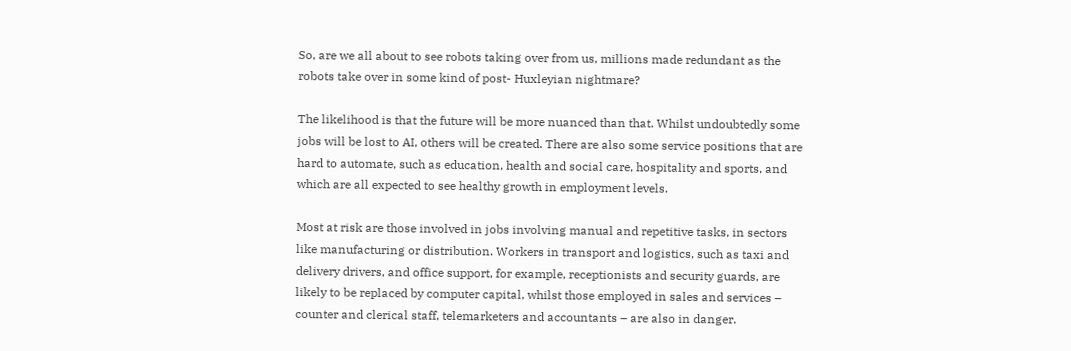So, are we all about to see robots taking over from us, millions made redundant as the robots take over in some kind of post- Huxleyian nightmare?

The likelihood is that the future will be more nuanced than that. Whilst undoubtedly some jobs will be lost to AI, others will be created. There are also some service positions that are hard to automate, such as education, health and social care, hospitality and sports, and which are all expected to see healthy growth in employment levels.

Most at risk are those involved in jobs involving manual and repetitive tasks, in sectors like manufacturing or distribution. Workers in transport and logistics, such as taxi and delivery drivers, and office support, for example, receptionists and security guards, are likely to be replaced by computer capital, whilst those employed in sales and services – counter and clerical staff, telemarketers and accountants – are also in danger.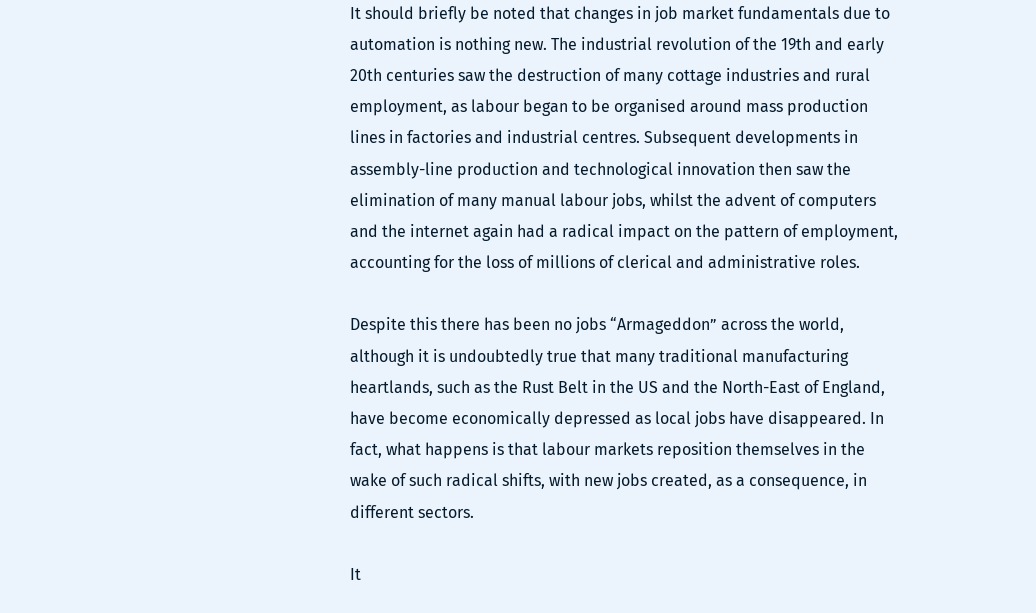It should briefly be noted that changes in job market fundamentals due to automation is nothing new. The industrial revolution of the 19th and early 20th centuries saw the destruction of many cottage industries and rural employment, as labour began to be organised around mass production lines in factories and industrial centres. Subsequent developments in assembly-line production and technological innovation then saw the elimination of many manual labour jobs, whilst the advent of computers and the internet again had a radical impact on the pattern of employment, accounting for the loss of millions of clerical and administrative roles.

Despite this there has been no jobs “Armageddon” across the world, although it is undoubtedly true that many traditional manufacturing heartlands, such as the Rust Belt in the US and the North-East of England, have become economically depressed as local jobs have disappeared. In fact, what happens is that labour markets reposition themselves in the wake of such radical shifts, with new jobs created, as a consequence, in different sectors.

It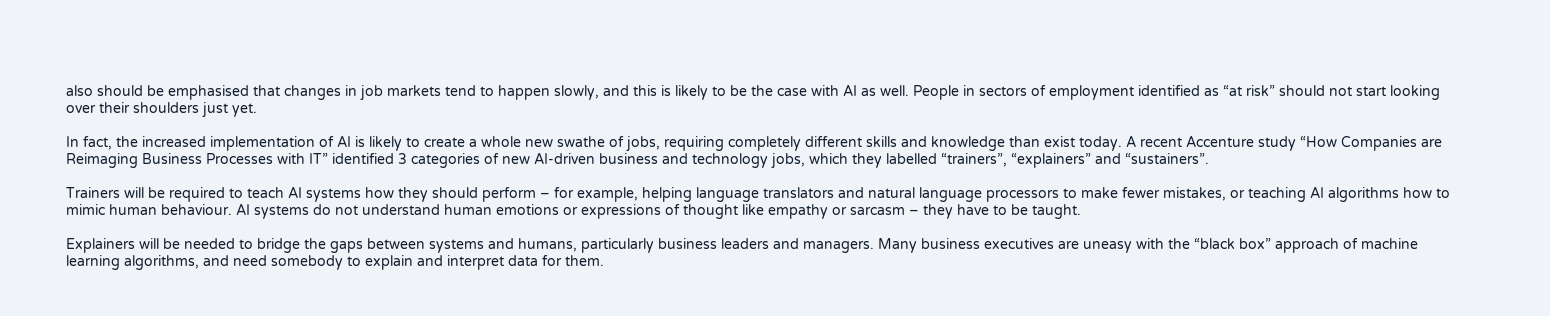also should be emphasised that changes in job markets tend to happen slowly, and this is likely to be the case with AI as well. People in sectors of employment identified as “at risk” should not start looking over their shoulders just yet.

In fact, the increased implementation of AI is likely to create a whole new swathe of jobs, requiring completely different skills and knowledge than exist today. A recent Accenture study “How Companies are Reimaging Business Processes with IT” identified 3 categories of new AI-driven business and technology jobs, which they labelled “trainers”, “explainers” and “sustainers”.

Trainers will be required to teach AI systems how they should perform – for example, helping language translators and natural language processors to make fewer mistakes, or teaching AI algorithms how to mimic human behaviour. AI systems do not understand human emotions or expressions of thought like empathy or sarcasm – they have to be taught.

Explainers will be needed to bridge the gaps between systems and humans, particularly business leaders and managers. Many business executives are uneasy with the “black box” approach of machine learning algorithms, and need somebody to explain and interpret data for them.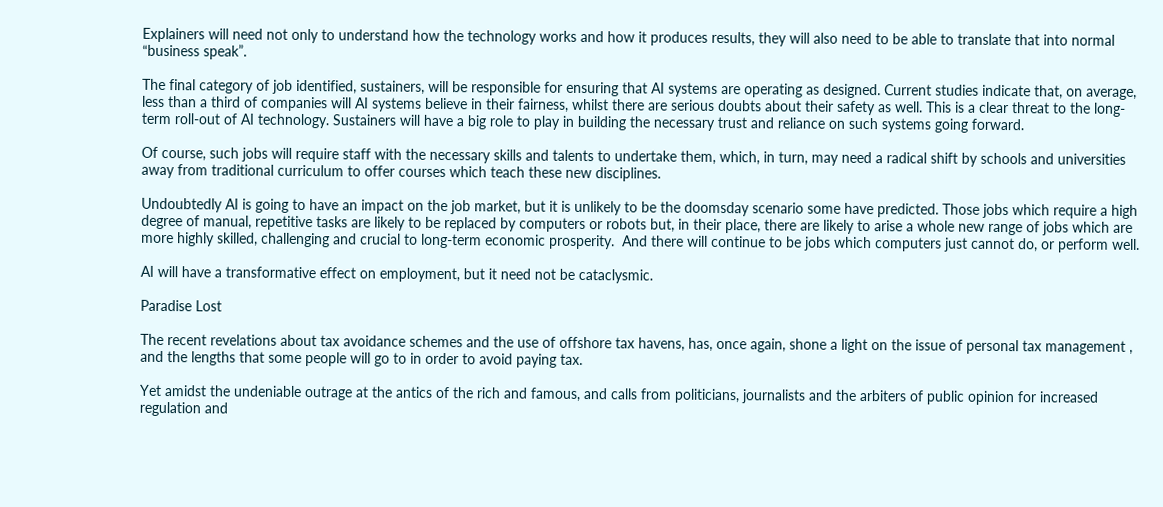Explainers will need not only to understand how the technology works and how it produces results, they will also need to be able to translate that into normal “business speak”.

The final category of job identified, sustainers, will be responsible for ensuring that AI systems are operating as designed. Current studies indicate that, on average, less than a third of companies will AI systems believe in their fairness, whilst there are serious doubts about their safety as well. This is a clear threat to the long-term roll-out of AI technology. Sustainers will have a big role to play in building the necessary trust and reliance on such systems going forward.

Of course, such jobs will require staff with the necessary skills and talents to undertake them, which, in turn, may need a radical shift by schools and universities away from traditional curriculum to offer courses which teach these new disciplines.

Undoubtedly AI is going to have an impact on the job market, but it is unlikely to be the doomsday scenario some have predicted. Those jobs which require a high degree of manual, repetitive tasks are likely to be replaced by computers or robots but, in their place, there are likely to arise a whole new range of jobs which are more highly skilled, challenging and crucial to long-term economic prosperity.  And there will continue to be jobs which computers just cannot do, or perform well.

AI will have a transformative effect on employment, but it need not be cataclysmic.

Paradise Lost

The recent revelations about tax avoidance schemes and the use of offshore tax havens, has, once again, shone a light on the issue of personal tax management , and the lengths that some people will go to in order to avoid paying tax.

Yet amidst the undeniable outrage at the antics of the rich and famous, and calls from politicians, journalists and the arbiters of public opinion for increased regulation and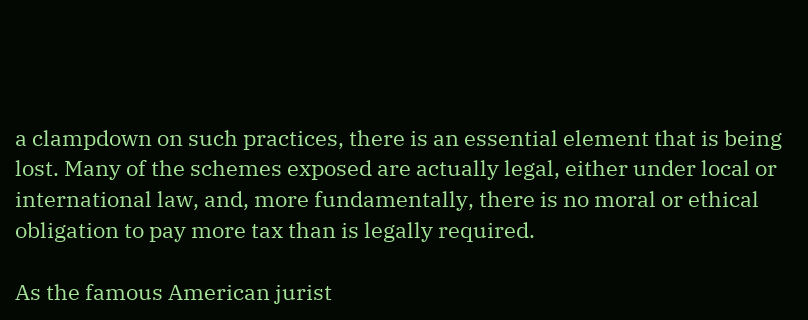a clampdown on such practices, there is an essential element that is being lost. Many of the schemes exposed are actually legal, either under local or international law, and, more fundamentally, there is no moral or ethical obligation to pay more tax than is legally required.

As the famous American jurist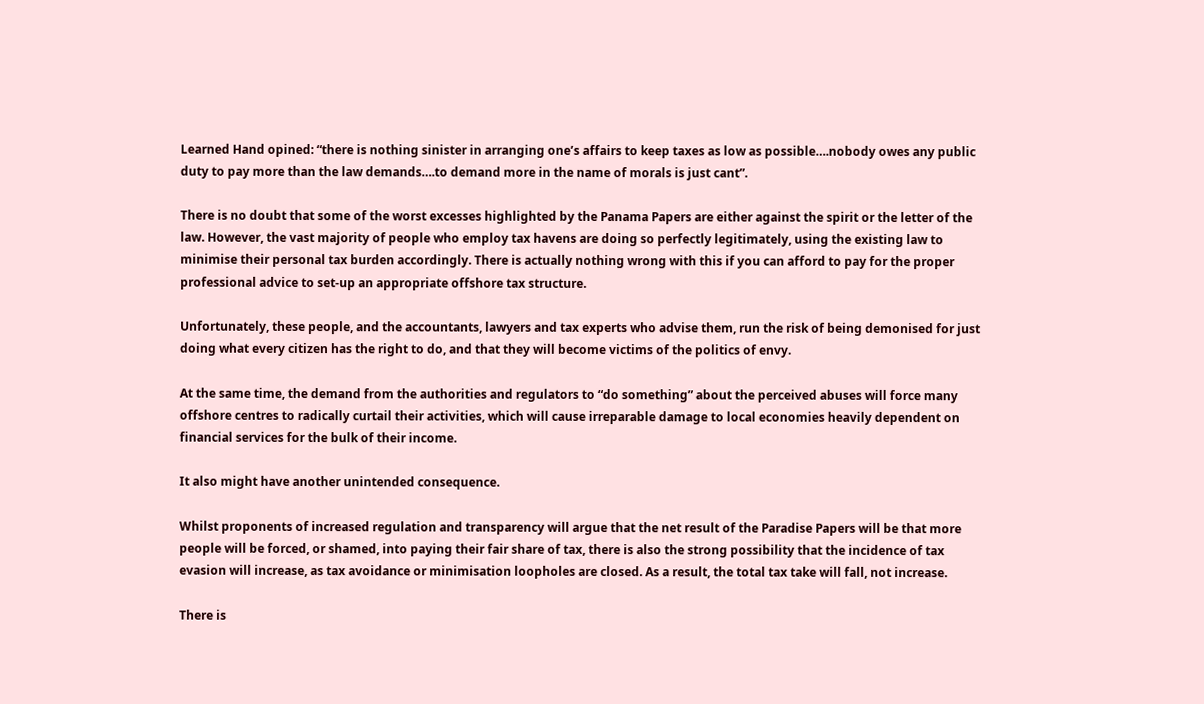Learned Hand opined: “there is nothing sinister in arranging one’s affairs to keep taxes as low as possible….nobody owes any public duty to pay more than the law demands….to demand more in the name of morals is just cant”.

There is no doubt that some of the worst excesses highlighted by the Panama Papers are either against the spirit or the letter of the law. However, the vast majority of people who employ tax havens are doing so perfectly legitimately, using the existing law to minimise their personal tax burden accordingly. There is actually nothing wrong with this if you can afford to pay for the proper professional advice to set-up an appropriate offshore tax structure.

Unfortunately, these people, and the accountants, lawyers and tax experts who advise them, run the risk of being demonised for just doing what every citizen has the right to do, and that they will become victims of the politics of envy.

At the same time, the demand from the authorities and regulators to “do something” about the perceived abuses will force many offshore centres to radically curtail their activities, which will cause irreparable damage to local economies heavily dependent on financial services for the bulk of their income.

It also might have another unintended consequence.

Whilst proponents of increased regulation and transparency will argue that the net result of the Paradise Papers will be that more people will be forced, or shamed, into paying their fair share of tax, there is also the strong possibility that the incidence of tax evasion will increase, as tax avoidance or minimisation loopholes are closed. As a result, the total tax take will fall, not increase.

There is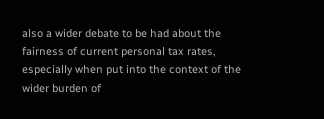also a wider debate to be had about the fairness of current personal tax rates, especially when put into the context of the wider burden of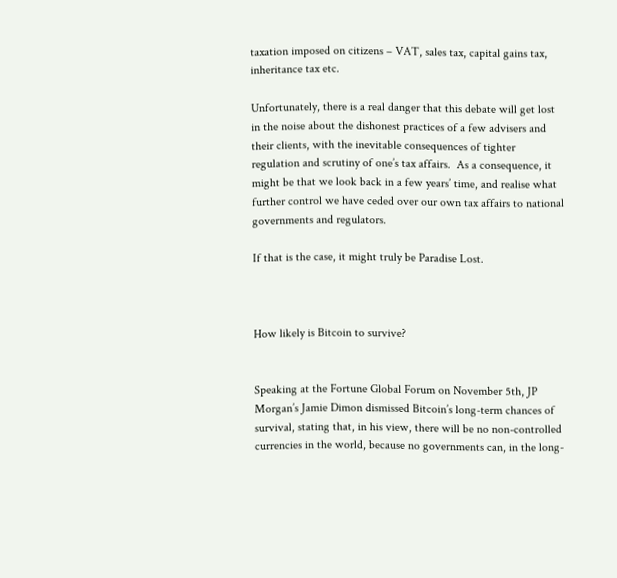taxation imposed on citizens – VAT, sales tax, capital gains tax, inheritance tax etc.

Unfortunately, there is a real danger that this debate will get lost in the noise about the dishonest practices of a few advisers and their clients, with the inevitable consequences of tighter regulation and scrutiny of one’s tax affairs.  As a consequence, it might be that we look back in a few years’ time, and realise what further control we have ceded over our own tax affairs to national governments and regulators.

If that is the case, it might truly be Paradise Lost.



How likely is Bitcoin to survive?


Speaking at the Fortune Global Forum on November 5th, JP Morgan’s Jamie Dimon dismissed Bitcoin’s long-term chances of survival, stating that, in his view, there will be no non-controlled currencies in the world, because no governments can, in the long-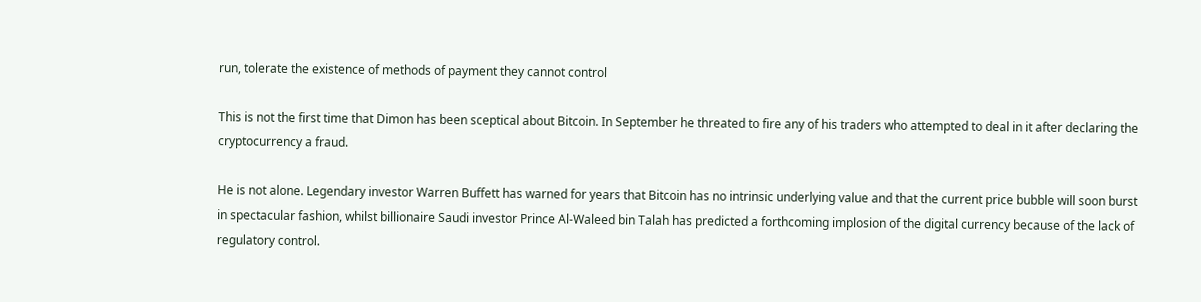run, tolerate the existence of methods of payment they cannot control

This is not the first time that Dimon has been sceptical about Bitcoin. In September he threated to fire any of his traders who attempted to deal in it after declaring the cryptocurrency a fraud.

He is not alone. Legendary investor Warren Buffett has warned for years that Bitcoin has no intrinsic underlying value and that the current price bubble will soon burst in spectacular fashion, whilst billionaire Saudi investor Prince Al-Waleed bin Talah has predicted a forthcoming implosion of the digital currency because of the lack of regulatory control.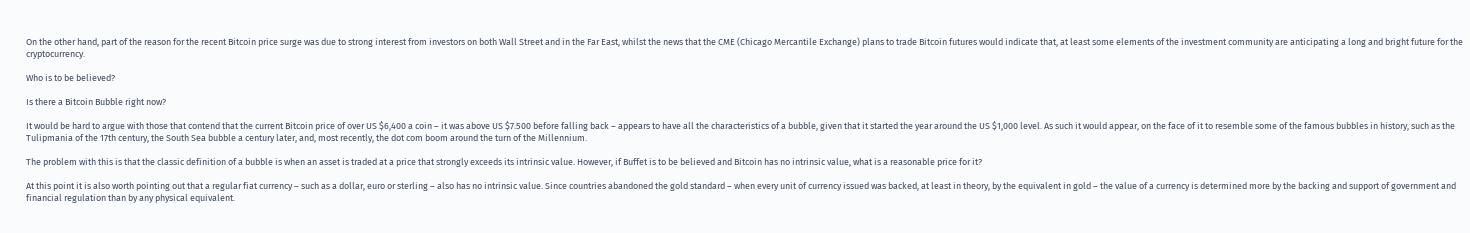On the other hand, part of the reason for the recent Bitcoin price surge was due to strong interest from investors on both Wall Street and in the Far East, whilst the news that the CME (Chicago Mercantile Exchange) plans to trade Bitcoin futures would indicate that, at least some elements of the investment community are anticipating a long and bright future for the cryptocurrency.

Who is to be believed?

Is there a Bitcoin Bubble right now?

It would be hard to argue with those that contend that the current Bitcoin price of over US $6,400 a coin – it was above US $7.500 before falling back – appears to have all the characteristics of a bubble, given that it started the year around the US $1,000 level. As such it would appear, on the face of it to resemble some of the famous bubbles in history, such as the Tulipmania of the 17th century, the South Sea bubble a century later, and, most recently, the dot com boom around the turn of the Millennium.

The problem with this is that the classic definition of a bubble is when an asset is traded at a price that strongly exceeds its intrinsic value. However, if Buffet is to be believed and Bitcoin has no intrinsic value, what is a reasonable price for it?

At this point it is also worth pointing out that a regular fiat currency – such as a dollar, euro or sterling – also has no intrinsic value. Since countries abandoned the gold standard – when every unit of currency issued was backed, at least in theory, by the equivalent in gold – the value of a currency is determined more by the backing and support of government and financial regulation than by any physical equivalent.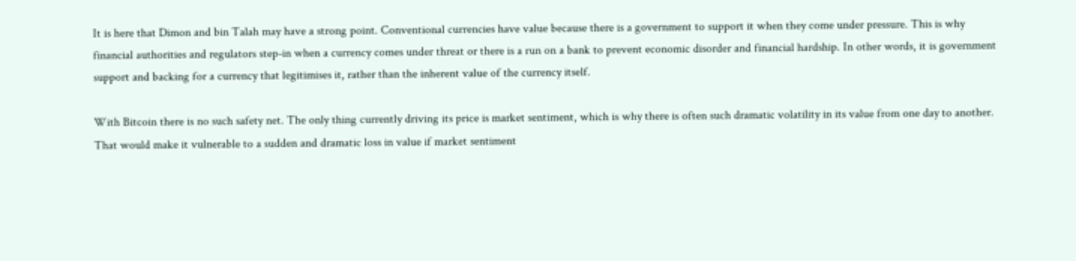It is here that Dimon and bin Talah may have a strong point. Conventional currencies have value because there is a government to support it when they come under pressure. This is why financial authorities and regulators step-in when a currency comes under threat or there is a run on a bank to prevent economic disorder and financial hardship. In other words, it is government support and backing for a currency that legitimises it, rather than the inherent value of the currency itself.

With Bitcoin there is no such safety net. The only thing currently driving its price is market sentiment, which is why there is often such dramatic volatility in its value from one day to another. That would make it vulnerable to a sudden and dramatic loss in value if market sentiment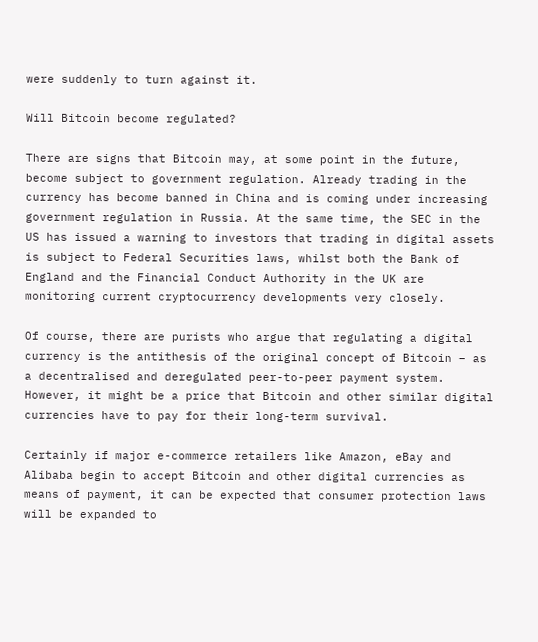were suddenly to turn against it.

Will Bitcoin become regulated?

There are signs that Bitcoin may, at some point in the future, become subject to government regulation. Already trading in the currency has become banned in China and is coming under increasing government regulation in Russia. At the same time, the SEC in the US has issued a warning to investors that trading in digital assets is subject to Federal Securities laws, whilst both the Bank of England and the Financial Conduct Authority in the UK are monitoring current cryptocurrency developments very closely.

Of course, there are purists who argue that regulating a digital currency is the antithesis of the original concept of Bitcoin – as a decentralised and deregulated peer-to-peer payment system. However, it might be a price that Bitcoin and other similar digital currencies have to pay for their long-term survival.

Certainly if major e-commerce retailers like Amazon, eBay and Alibaba begin to accept Bitcoin and other digital currencies as means of payment, it can be expected that consumer protection laws will be expanded to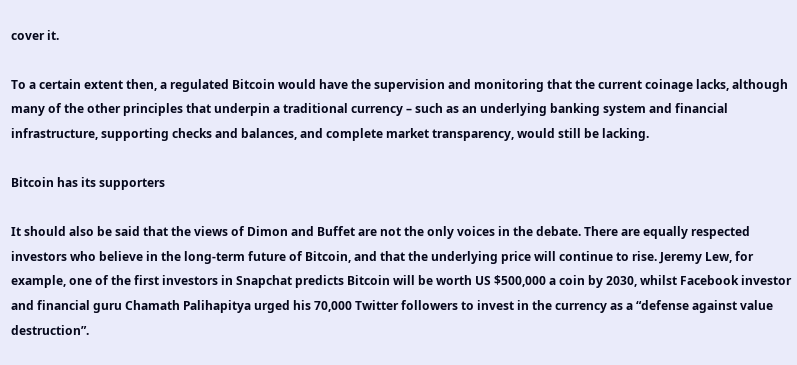cover it.

To a certain extent then, a regulated Bitcoin would have the supervision and monitoring that the current coinage lacks, although many of the other principles that underpin a traditional currency – such as an underlying banking system and financial infrastructure, supporting checks and balances, and complete market transparency, would still be lacking.

Bitcoin has its supporters

It should also be said that the views of Dimon and Buffet are not the only voices in the debate. There are equally respected investors who believe in the long-term future of Bitcoin, and that the underlying price will continue to rise. Jeremy Lew, for example, one of the first investors in Snapchat predicts Bitcoin will be worth US $500,000 a coin by 2030, whilst Facebook investor and financial guru Chamath Palihapitya urged his 70,000 Twitter followers to invest in the currency as a “defense against value destruction”.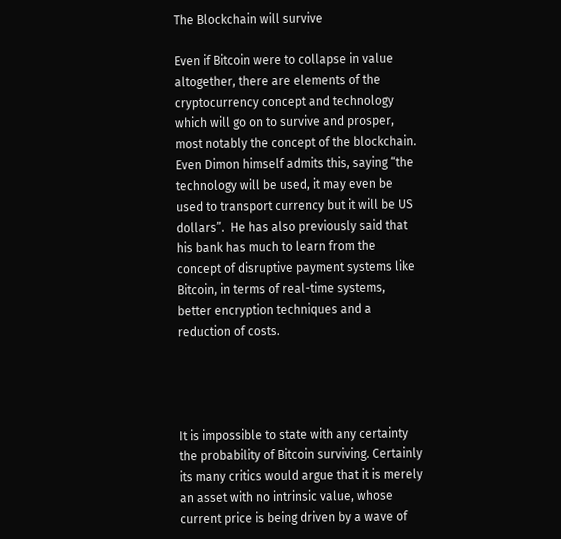The Blockchain will survive

Even if Bitcoin were to collapse in value altogether, there are elements of the cryptocurrency concept and technology which will go on to survive and prosper, most notably the concept of the blockchain. Even Dimon himself admits this, saying “the technology will be used, it may even be used to transport currency but it will be US dollars”.  He has also previously said that his bank has much to learn from the concept of disruptive payment systems like Bitcoin, in terms of real-time systems, better encryption techniques and a reduction of costs.




It is impossible to state with any certainty the probability of Bitcoin surviving. Certainly its many critics would argue that it is merely an asset with no intrinsic value, whose current price is being driven by a wave of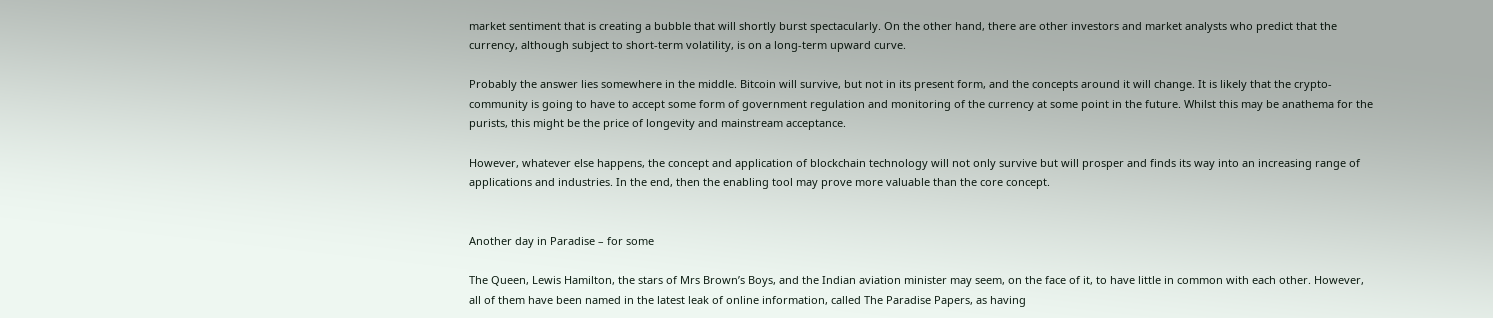market sentiment that is creating a bubble that will shortly burst spectacularly. On the other hand, there are other investors and market analysts who predict that the currency, although subject to short-term volatility, is on a long-term upward curve.

Probably the answer lies somewhere in the middle. Bitcoin will survive, but not in its present form, and the concepts around it will change. It is likely that the crypto-community is going to have to accept some form of government regulation and monitoring of the currency at some point in the future. Whilst this may be anathema for the purists, this might be the price of longevity and mainstream acceptance.

However, whatever else happens, the concept and application of blockchain technology will not only survive but will prosper and finds its way into an increasing range of applications and industries. In the end, then the enabling tool may prove more valuable than the core concept.


Another day in Paradise – for some

The Queen, Lewis Hamilton, the stars of Mrs Brown’s Boys, and the Indian aviation minister may seem, on the face of it, to have little in common with each other. However, all of them have been named in the latest leak of online information, called The Paradise Papers, as having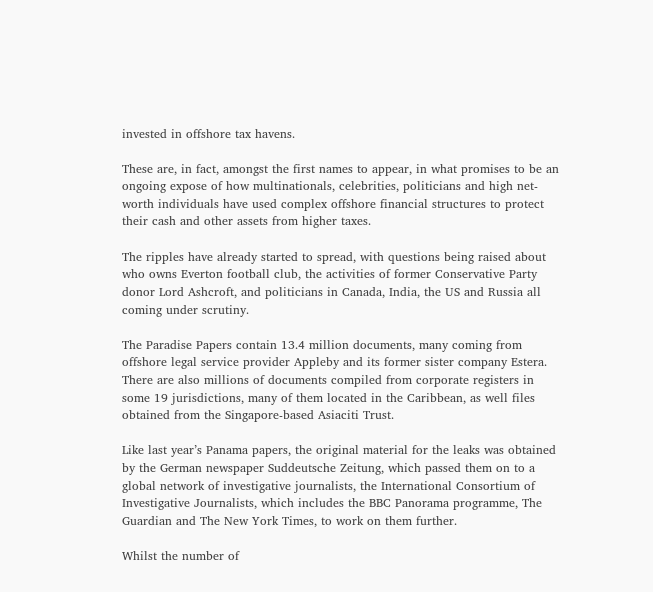invested in offshore tax havens.

These are, in fact, amongst the first names to appear, in what promises to be an ongoing expose of how multinationals, celebrities, politicians and high net-worth individuals have used complex offshore financial structures to protect their cash and other assets from higher taxes.

The ripples have already started to spread, with questions being raised about who owns Everton football club, the activities of former Conservative Party donor Lord Ashcroft, and politicians in Canada, India, the US and Russia all coming under scrutiny.

The Paradise Papers contain 13.4 million documents, many coming from offshore legal service provider Appleby and its former sister company Estera. There are also millions of documents compiled from corporate registers in some 19 jurisdictions, many of them located in the Caribbean, as well files obtained from the Singapore-based Asiaciti Trust.

Like last year’s Panama papers, the original material for the leaks was obtained by the German newspaper Suddeutsche Zeitung, which passed them on to a global network of investigative journalists, the International Consortium of Investigative Journalists, which includes the BBC Panorama programme, The Guardian and The New York Times, to work on them further.

Whilst the number of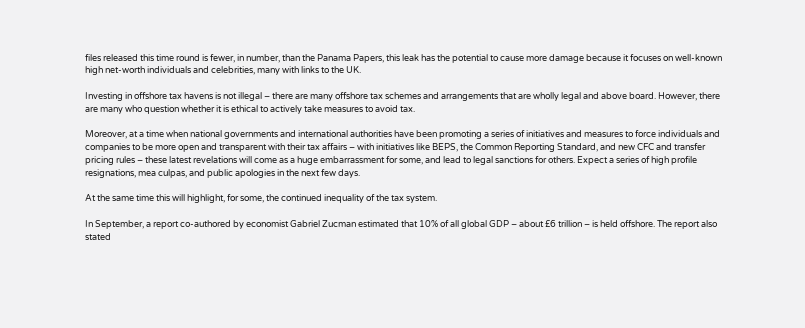files released this time round is fewer, in number, than the Panama Papers, this leak has the potential to cause more damage because it focuses on well-known high net-worth individuals and celebrities, many with links to the UK.

Investing in offshore tax havens is not illegal – there are many offshore tax schemes and arrangements that are wholly legal and above board. However, there are many who question whether it is ethical to actively take measures to avoid tax.

Moreover, at a time when national governments and international authorities have been promoting a series of initiatives and measures to force individuals and companies to be more open and transparent with their tax affairs – with initiatives like BEPS, the Common Reporting Standard, and new CFC and transfer pricing rules – these latest revelations will come as a huge embarrassment for some, and lead to legal sanctions for others. Expect a series of high profile resignations, mea culpas, and public apologies in the next few days.

At the same time this will highlight, for some, the continued inequality of the tax system.

In September, a report co-authored by economist Gabriel Zucman estimated that 10% of all global GDP – about £6 trillion – is held offshore. The report also stated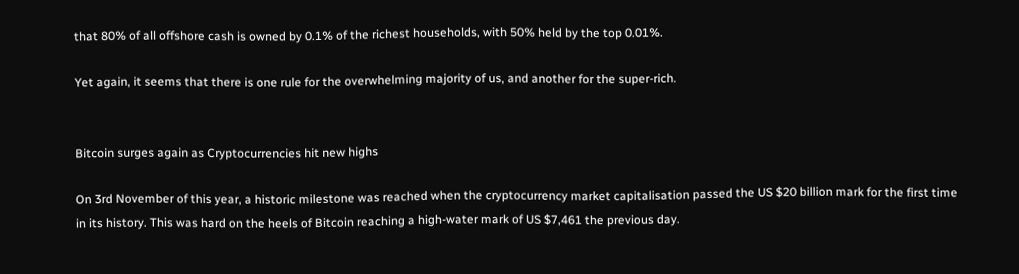that 80% of all offshore cash is owned by 0.1% of the richest households, with 50% held by the top 0.01%.

Yet again, it seems that there is one rule for the overwhelming majority of us, and another for the super-rich.


Bitcoin surges again as Cryptocurrencies hit new highs

On 3rd November of this year, a historic milestone was reached when the cryptocurrency market capitalisation passed the US $20 billion mark for the first time in its history. This was hard on the heels of Bitcoin reaching a high-water mark of US $7,461 the previous day.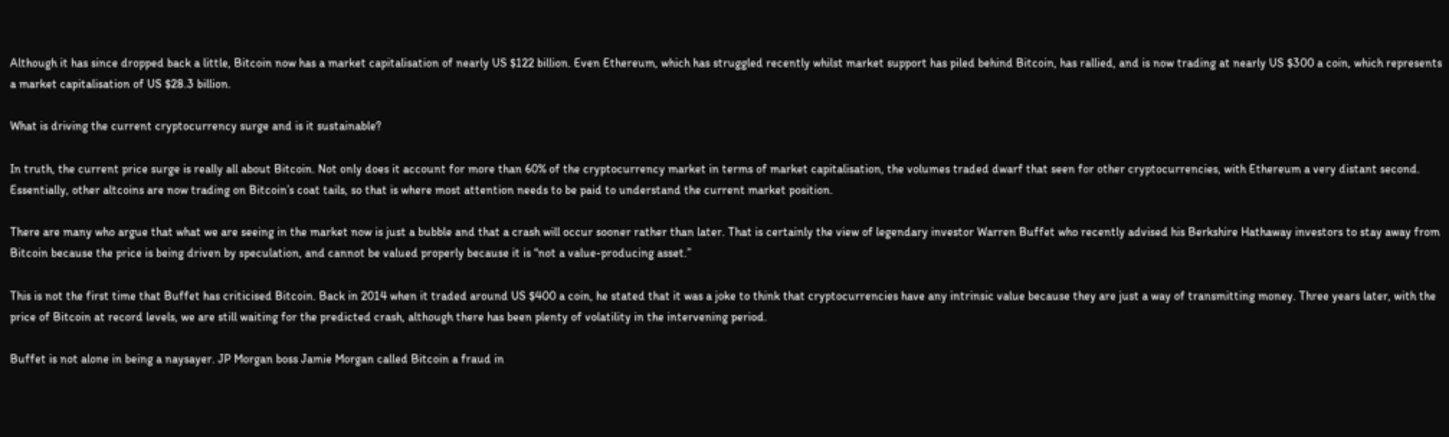Although it has since dropped back a little, Bitcoin now has a market capitalisation of nearly US $122 billion. Even Ethereum, which has struggled recently whilst market support has piled behind Bitcoin, has rallied, and is now trading at nearly US $300 a coin, which represents a market capitalisation of US $28.3 billion.

What is driving the current cryptocurrency surge and is it sustainable?

In truth, the current price surge is really all about Bitcoin. Not only does it account for more than 60% of the cryptocurrency market in terms of market capitalisation, the volumes traded dwarf that seen for other cryptocurrencies, with Ethereum a very distant second. Essentially, other altcoins are now trading on Bitcoin’s coat tails, so that is where most attention needs to be paid to understand the current market position.

There are many who argue that what we are seeing in the market now is just a bubble and that a crash will occur sooner rather than later. That is certainly the view of legendary investor Warren Buffet who recently advised his Berkshire Hathaway investors to stay away from Bitcoin because the price is being driven by speculation, and cannot be valued properly because it is “not a value-producing asset.”

This is not the first time that Buffet has criticised Bitcoin. Back in 2014 when it traded around US $400 a coin, he stated that it was a joke to think that cryptocurrencies have any intrinsic value because they are just a way of transmitting money. Three years later, with the price of Bitcoin at record levels, we are still waiting for the predicted crash, although there has been plenty of volatility in the intervening period.

Buffet is not alone in being a naysayer. JP Morgan boss Jamie Morgan called Bitcoin a fraud in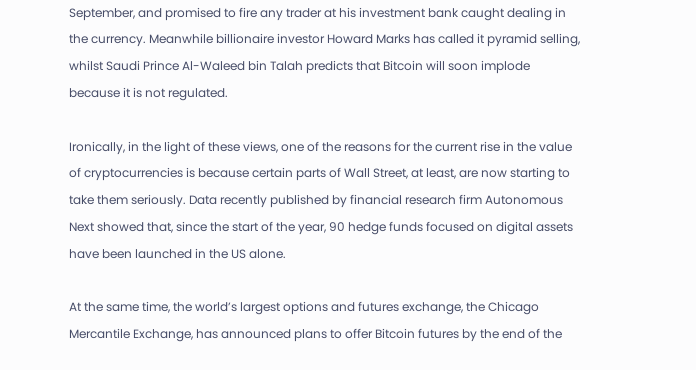September, and promised to fire any trader at his investment bank caught dealing in the currency. Meanwhile billionaire investor Howard Marks has called it pyramid selling, whilst Saudi Prince Al-Waleed bin Talah predicts that Bitcoin will soon implode because it is not regulated.

Ironically, in the light of these views, one of the reasons for the current rise in the value of cryptocurrencies is because certain parts of Wall Street, at least, are now starting to take them seriously. Data recently published by financial research firm Autonomous Next showed that, since the start of the year, 90 hedge funds focused on digital assets have been launched in the US alone.

At the same time, the world’s largest options and futures exchange, the Chicago Mercantile Exchange, has announced plans to offer Bitcoin futures by the end of the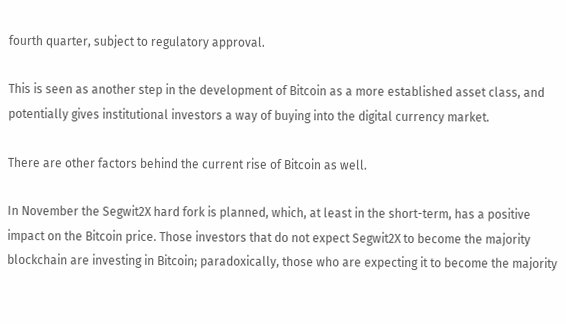fourth quarter, subject to regulatory approval.

This is seen as another step in the development of Bitcoin as a more established asset class, and potentially gives institutional investors a way of buying into the digital currency market.

There are other factors behind the current rise of Bitcoin as well.

In November the Segwit2X hard fork is planned, which, at least in the short-term, has a positive impact on the Bitcoin price. Those investors that do not expect Segwit2X to become the majority blockchain are investing in Bitcoin; paradoxically, those who are expecting it to become the majority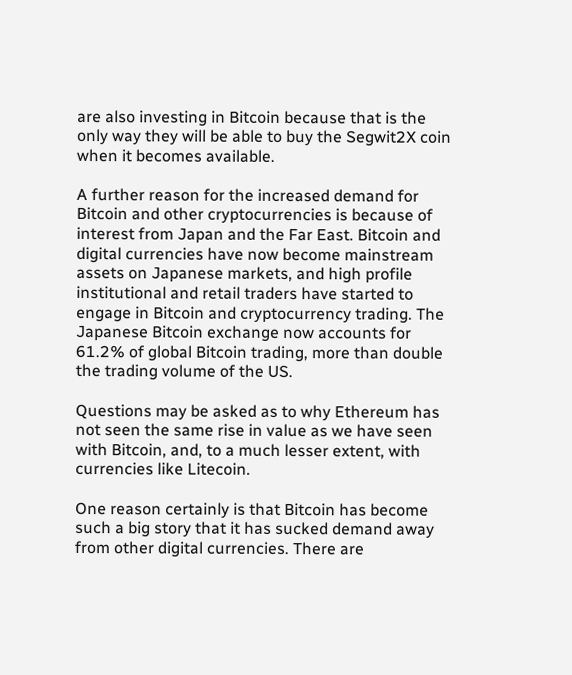are also investing in Bitcoin because that is the only way they will be able to buy the Segwit2X coin when it becomes available.

A further reason for the increased demand for Bitcoin and other cryptocurrencies is because of interest from Japan and the Far East. Bitcoin and digital currencies have now become mainstream assets on Japanese markets, and high profile institutional and retail traders have started to engage in Bitcoin and cryptocurrency trading. The Japanese Bitcoin exchange now accounts for 61.2% of global Bitcoin trading, more than double the trading volume of the US.

Questions may be asked as to why Ethereum has not seen the same rise in value as we have seen with Bitcoin, and, to a much lesser extent, with currencies like Litecoin.

One reason certainly is that Bitcoin has become such a big story that it has sucked demand away from other digital currencies. There are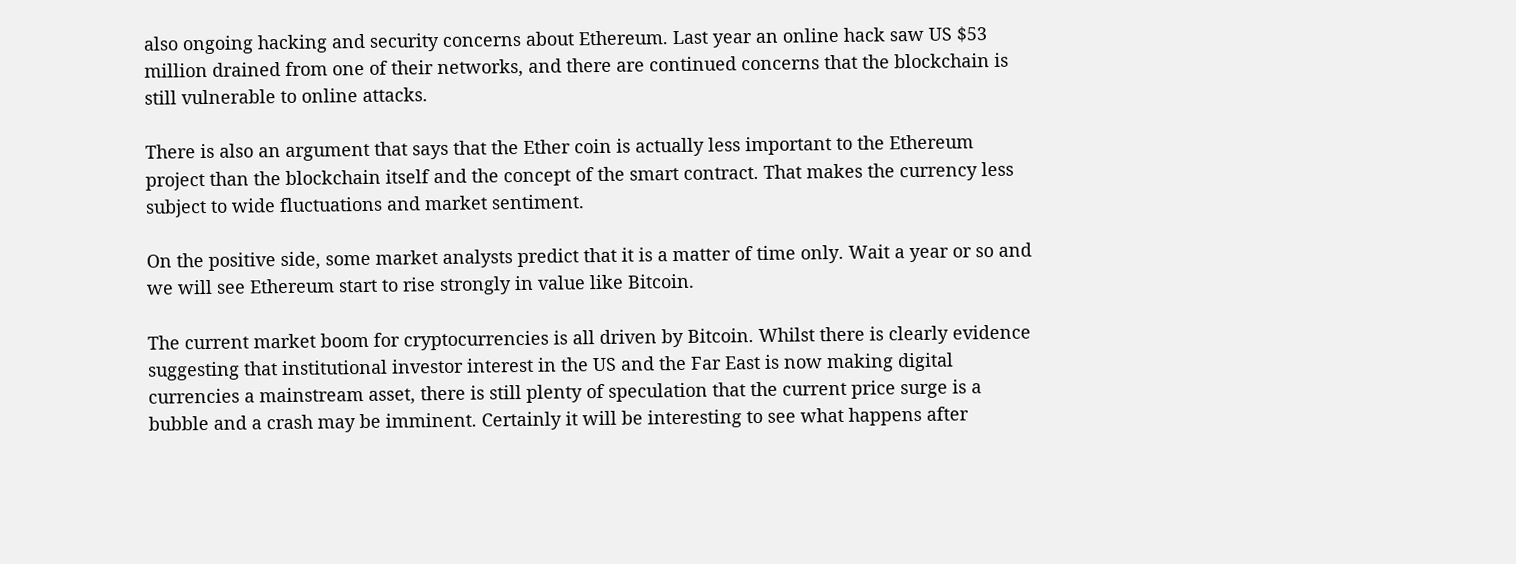also ongoing hacking and security concerns about Ethereum. Last year an online hack saw US $53 million drained from one of their networks, and there are continued concerns that the blockchain is still vulnerable to online attacks.

There is also an argument that says that the Ether coin is actually less important to the Ethereum project than the blockchain itself and the concept of the smart contract. That makes the currency less subject to wide fluctuations and market sentiment.

On the positive side, some market analysts predict that it is a matter of time only. Wait a year or so and we will see Ethereum start to rise strongly in value like Bitcoin.

The current market boom for cryptocurrencies is all driven by Bitcoin. Whilst there is clearly evidence suggesting that institutional investor interest in the US and the Far East is now making digital currencies a mainstream asset, there is still plenty of speculation that the current price surge is a bubble and a crash may be imminent. Certainly it will be interesting to see what happens after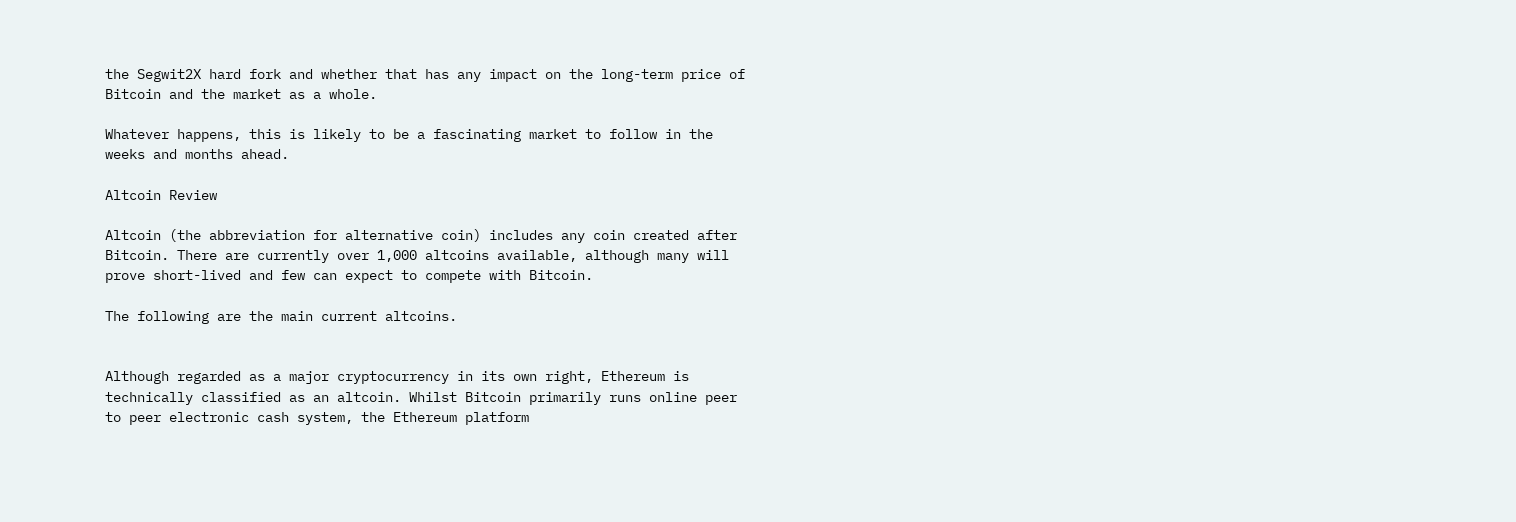the Segwit2X hard fork and whether that has any impact on the long-term price of Bitcoin and the market as a whole.

Whatever happens, this is likely to be a fascinating market to follow in the weeks and months ahead.

Altcoin Review

Altcoin (the abbreviation for alternative coin) includes any coin created after Bitcoin. There are currently over 1,000 altcoins available, although many will prove short-lived and few can expect to compete with Bitcoin.

The following are the main current altcoins.


Although regarded as a major cryptocurrency in its own right, Ethereum is technically classified as an altcoin. Whilst Bitcoin primarily runs online peer to peer electronic cash system, the Ethereum platform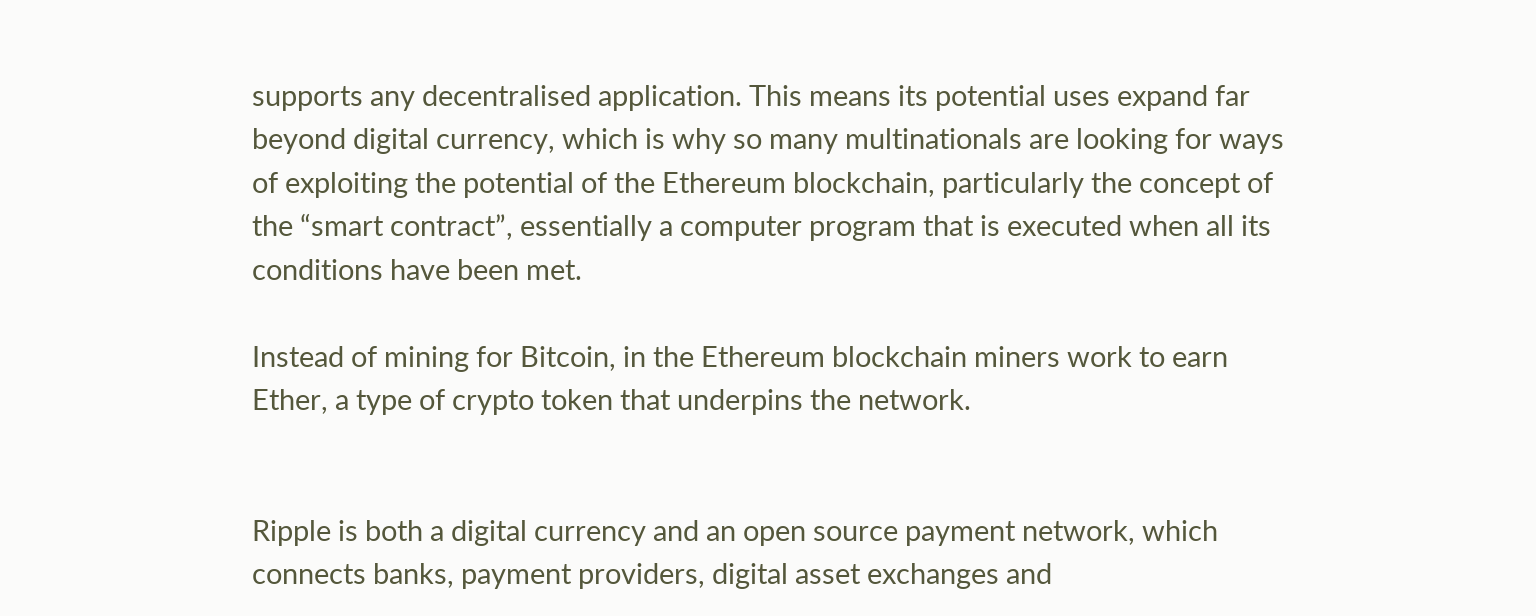supports any decentralised application. This means its potential uses expand far beyond digital currency, which is why so many multinationals are looking for ways of exploiting the potential of the Ethereum blockchain, particularly the concept of the “smart contract”, essentially a computer program that is executed when all its conditions have been met.

Instead of mining for Bitcoin, in the Ethereum blockchain miners work to earn Ether, a type of crypto token that underpins the network.


Ripple is both a digital currency and an open source payment network, which connects banks, payment providers, digital asset exchanges and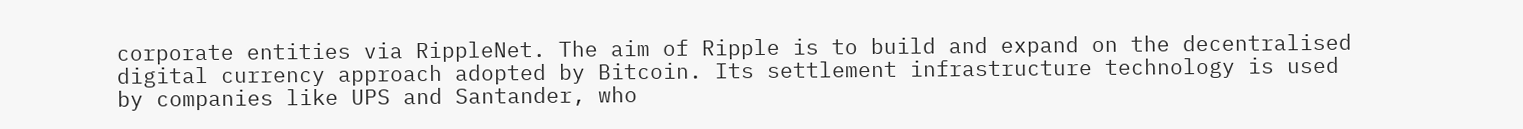corporate entities via RippleNet. The aim of Ripple is to build and expand on the decentralised digital currency approach adopted by Bitcoin. Its settlement infrastructure technology is used by companies like UPS and Santander, who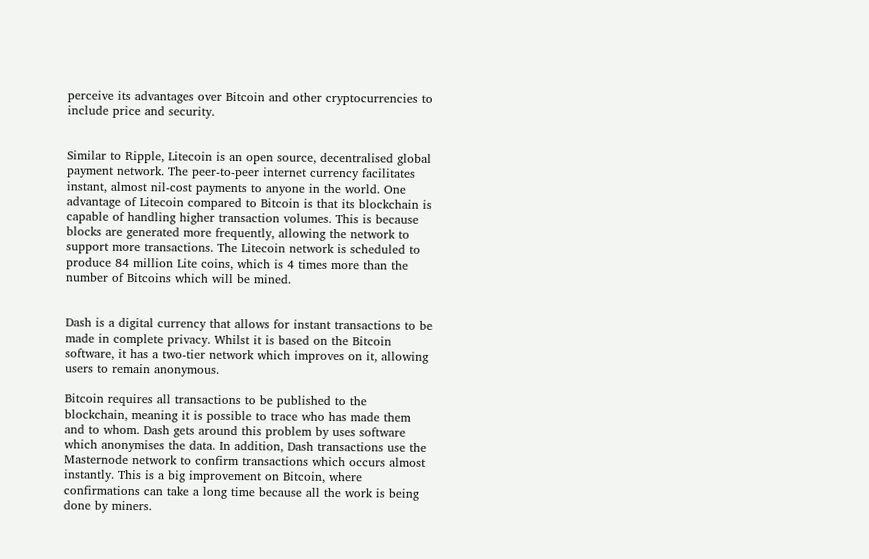perceive its advantages over Bitcoin and other cryptocurrencies to include price and security.


Similar to Ripple, Litecoin is an open source, decentralised global payment network. The peer-to-peer internet currency facilitates instant, almost nil-cost payments to anyone in the world. One advantage of Litecoin compared to Bitcoin is that its blockchain is capable of handling higher transaction volumes. This is because blocks are generated more frequently, allowing the network to support more transactions. The Litecoin network is scheduled to produce 84 million Lite coins, which is 4 times more than the number of Bitcoins which will be mined.


Dash is a digital currency that allows for instant transactions to be made in complete privacy. Whilst it is based on the Bitcoin software, it has a two-tier network which improves on it, allowing users to remain anonymous.

Bitcoin requires all transactions to be published to the blockchain, meaning it is possible to trace who has made them and to whom. Dash gets around this problem by uses software which anonymises the data. In addition, Dash transactions use the Masternode network to confirm transactions which occurs almost instantly. This is a big improvement on Bitcoin, where confirmations can take a long time because all the work is being done by miners.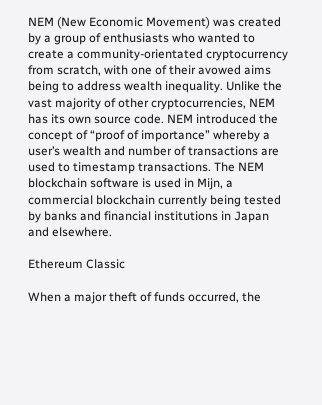NEM (New Economic Movement) was created by a group of enthusiasts who wanted to create a community-orientated cryptocurrency from scratch, with one of their avowed aims being to address wealth inequality. Unlike the vast majority of other cryptocurrencies, NEM has its own source code. NEM introduced the concept of “proof of importance” whereby a user’s wealth and number of transactions are used to timestamp transactions. The NEM blockchain software is used in Mijn, a commercial blockchain currently being tested by banks and financial institutions in Japan and elsewhere.

Ethereum Classic

When a major theft of funds occurred, the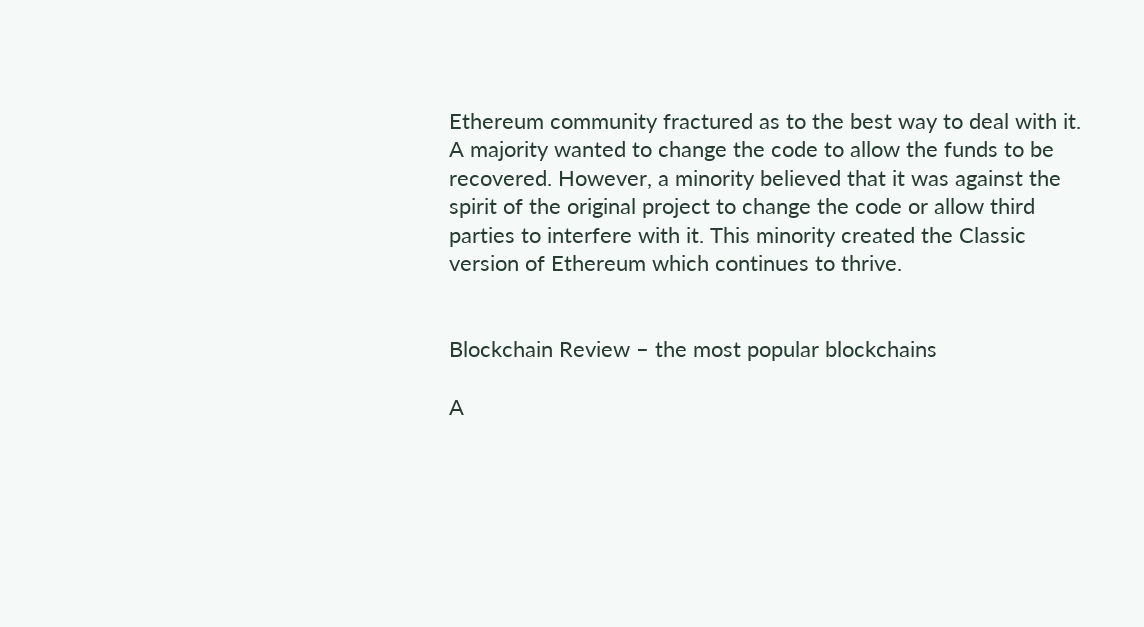Ethereum community fractured as to the best way to deal with it. A majority wanted to change the code to allow the funds to be recovered. However, a minority believed that it was against the spirit of the original project to change the code or allow third parties to interfere with it. This minority created the Classic version of Ethereum which continues to thrive.


Blockchain Review – the most popular blockchains

A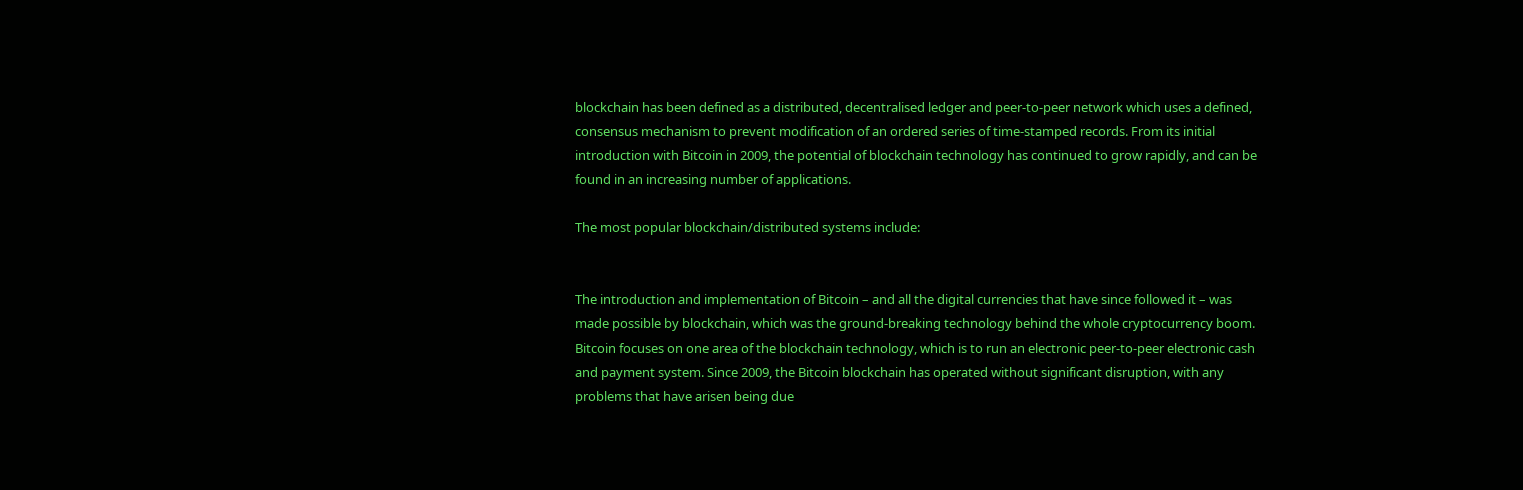blockchain has been defined as a distributed, decentralised ledger and peer-to-peer network which uses a defined, consensus mechanism to prevent modification of an ordered series of time-stamped records. From its initial introduction with Bitcoin in 2009, the potential of blockchain technology has continued to grow rapidly, and can be found in an increasing number of applications.

The most popular blockchain/distributed systems include:


The introduction and implementation of Bitcoin – and all the digital currencies that have since followed it – was made possible by blockchain, which was the ground-breaking technology behind the whole cryptocurrency boom.  Bitcoin focuses on one area of the blockchain technology, which is to run an electronic peer-to-peer electronic cash and payment system. Since 2009, the Bitcoin blockchain has operated without significant disruption, with any problems that have arisen being due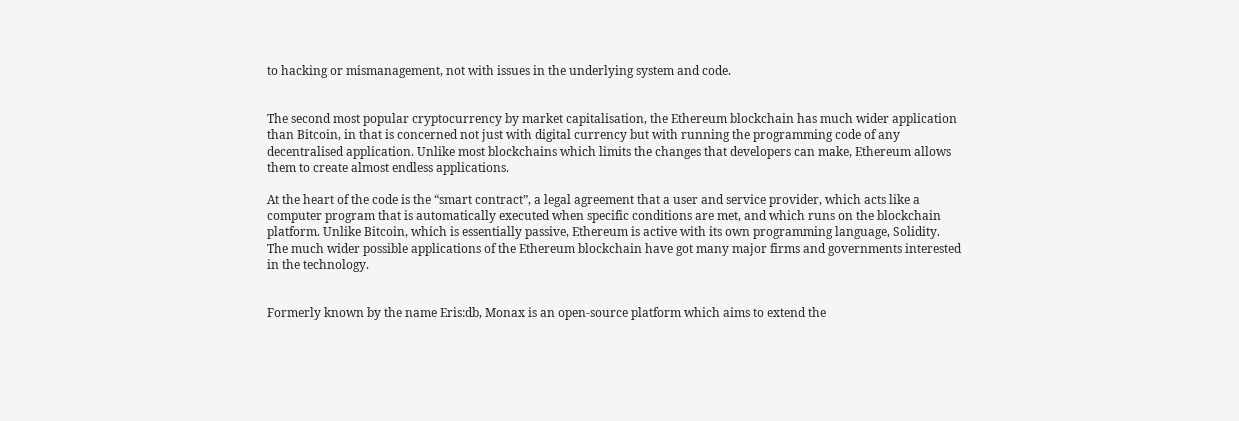to hacking or mismanagement, not with issues in the underlying system and code.


The second most popular cryptocurrency by market capitalisation, the Ethereum blockchain has much wider application than Bitcoin, in that is concerned not just with digital currency but with running the programming code of any decentralised application. Unlike most blockchains which limits the changes that developers can make, Ethereum allows them to create almost endless applications.

At the heart of the code is the “smart contract”, a legal agreement that a user and service provider, which acts like a computer program that is automatically executed when specific conditions are met, and which runs on the blockchain platform. Unlike Bitcoin, which is essentially passive, Ethereum is active with its own programming language, Solidity. The much wider possible applications of the Ethereum blockchain have got many major firms and governments interested in the technology.


Formerly known by the name Eris:db, Monax is an open-source platform which aims to extend the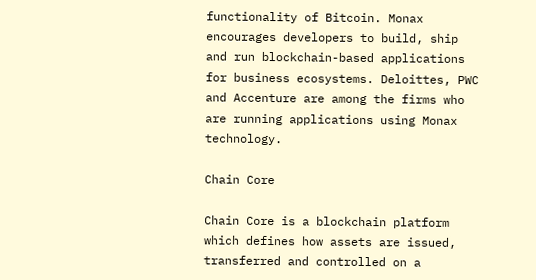functionality of Bitcoin. Monax encourages developers to build, ship and run blockchain-based applications for business ecosystems. Deloittes, PWC and Accenture are among the firms who are running applications using Monax technology.

Chain Core

Chain Core is a blockchain platform which defines how assets are issued, transferred and controlled on a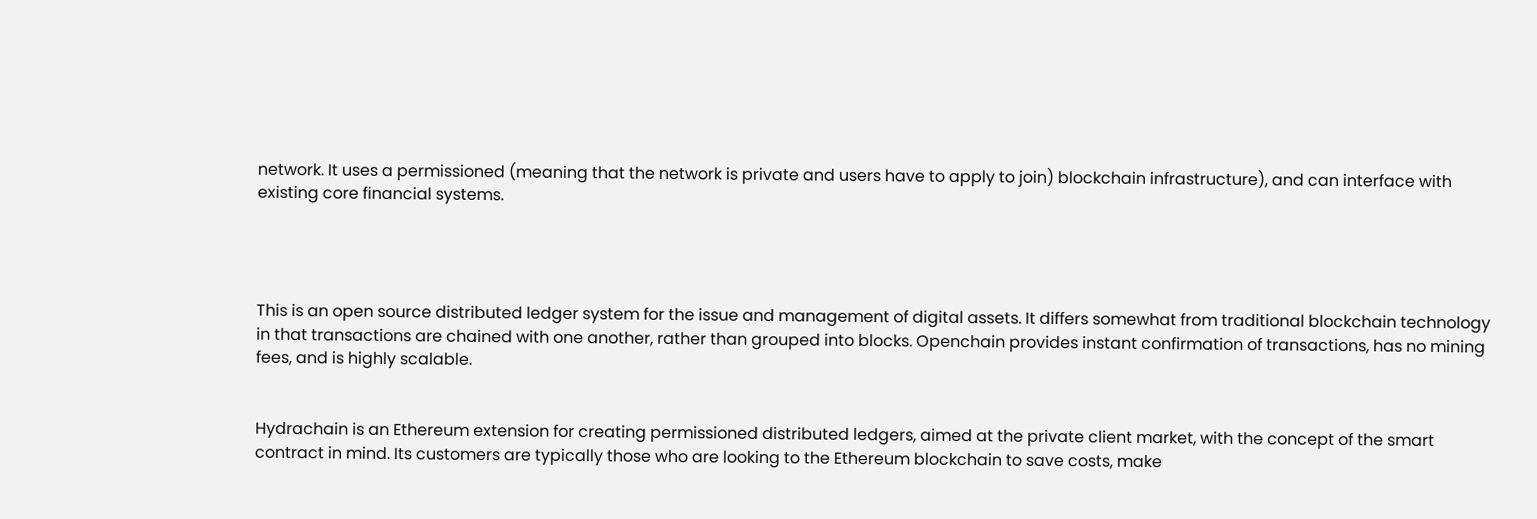network. It uses a permissioned (meaning that the network is private and users have to apply to join) blockchain infrastructure), and can interface with existing core financial systems.




This is an open source distributed ledger system for the issue and management of digital assets. It differs somewhat from traditional blockchain technology in that transactions are chained with one another, rather than grouped into blocks. Openchain provides instant confirmation of transactions, has no mining fees, and is highly scalable.


Hydrachain is an Ethereum extension for creating permissioned distributed ledgers, aimed at the private client market, with the concept of the smart contract in mind. Its customers are typically those who are looking to the Ethereum blockchain to save costs, make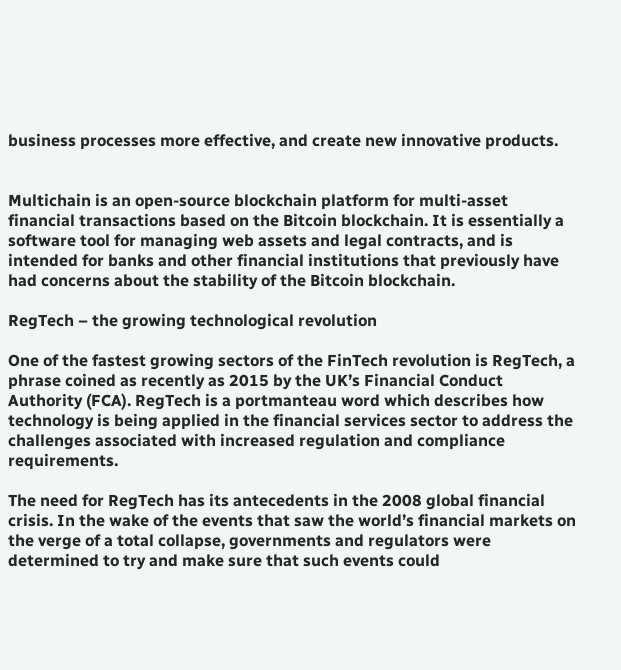business processes more effective, and create new innovative products.


Multichain is an open-source blockchain platform for multi-asset financial transactions based on the Bitcoin blockchain. It is essentially a software tool for managing web assets and legal contracts, and is intended for banks and other financial institutions that previously have had concerns about the stability of the Bitcoin blockchain.

RegTech – the growing technological revolution

One of the fastest growing sectors of the FinTech revolution is RegTech, a phrase coined as recently as 2015 by the UK’s Financial Conduct Authority (FCA). RegTech is a portmanteau word which describes how technology is being applied in the financial services sector to address the challenges associated with increased regulation and compliance requirements.

The need for RegTech has its antecedents in the 2008 global financial crisis. In the wake of the events that saw the world’s financial markets on the verge of a total collapse, governments and regulators were determined to try and make sure that such events could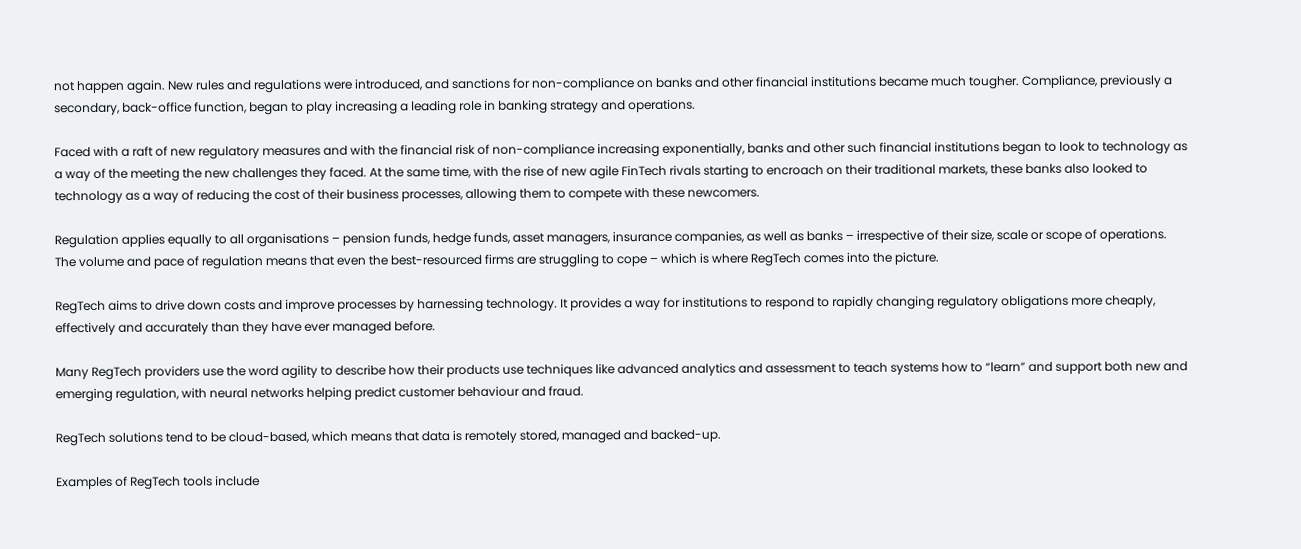not happen again. New rules and regulations were introduced, and sanctions for non-compliance on banks and other financial institutions became much tougher. Compliance, previously a secondary, back-office function, began to play increasing a leading role in banking strategy and operations.

Faced with a raft of new regulatory measures and with the financial risk of non-compliance increasing exponentially, banks and other such financial institutions began to look to technology as a way of the meeting the new challenges they faced. At the same time, with the rise of new agile FinTech rivals starting to encroach on their traditional markets, these banks also looked to technology as a way of reducing the cost of their business processes, allowing them to compete with these newcomers.

Regulation applies equally to all organisations – pension funds, hedge funds, asset managers, insurance companies, as well as banks – irrespective of their size, scale or scope of operations. The volume and pace of regulation means that even the best-resourced firms are struggling to cope – which is where RegTech comes into the picture.

RegTech aims to drive down costs and improve processes by harnessing technology. It provides a way for institutions to respond to rapidly changing regulatory obligations more cheaply, effectively and accurately than they have ever managed before.

Many RegTech providers use the word agility to describe how their products use techniques like advanced analytics and assessment to teach systems how to “learn” and support both new and emerging regulation, with neural networks helping predict customer behaviour and fraud.

RegTech solutions tend to be cloud-based, which means that data is remotely stored, managed and backed-up.

Examples of RegTech tools include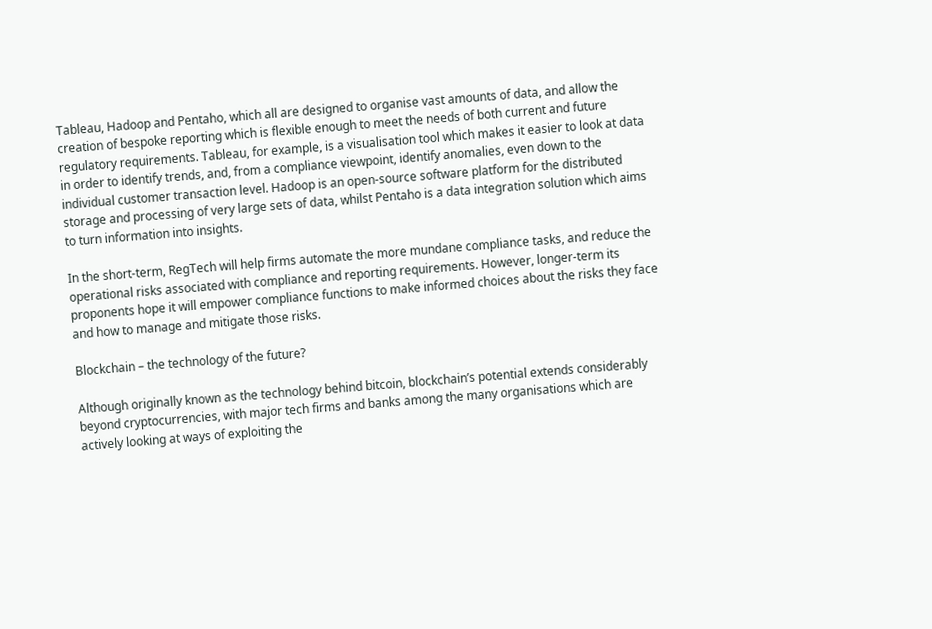Tableau, Hadoop and Pentaho, which all are designed to organise vast amounts of data, and allow the creation of bespoke reporting which is flexible enough to meet the needs of both current and future regulatory requirements. Tableau, for example, is a visualisation tool which makes it easier to look at data in order to identify trends, and, from a compliance viewpoint, identify anomalies, even down to the individual customer transaction level. Hadoop is an open-source software platform for the distributed storage and processing of very large sets of data, whilst Pentaho is a data integration solution which aims to turn information into insights.

In the short-term, RegTech will help firms automate the more mundane compliance tasks, and reduce the operational risks associated with compliance and reporting requirements. However, longer-term its proponents hope it will empower compliance functions to make informed choices about the risks they face and how to manage and mitigate those risks.

Blockchain – the technology of the future?

Although originally known as the technology behind bitcoin, blockchain’s potential extends considerably beyond cryptocurrencies, with major tech firms and banks among the many organisations which are actively looking at ways of exploiting the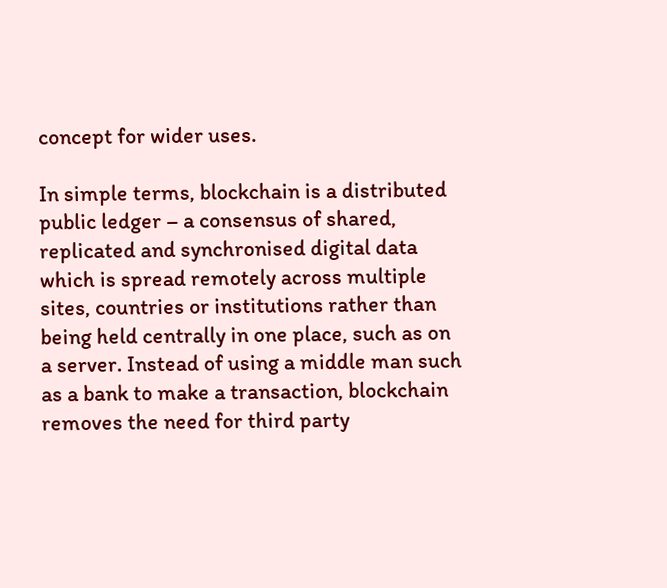concept for wider uses.

In simple terms, blockchain is a distributed public ledger – a consensus of shared, replicated and synchronised digital data which is spread remotely across multiple sites, countries or institutions rather than being held centrally in one place, such as on a server. Instead of using a middle man such as a bank to make a transaction, blockchain removes the need for third party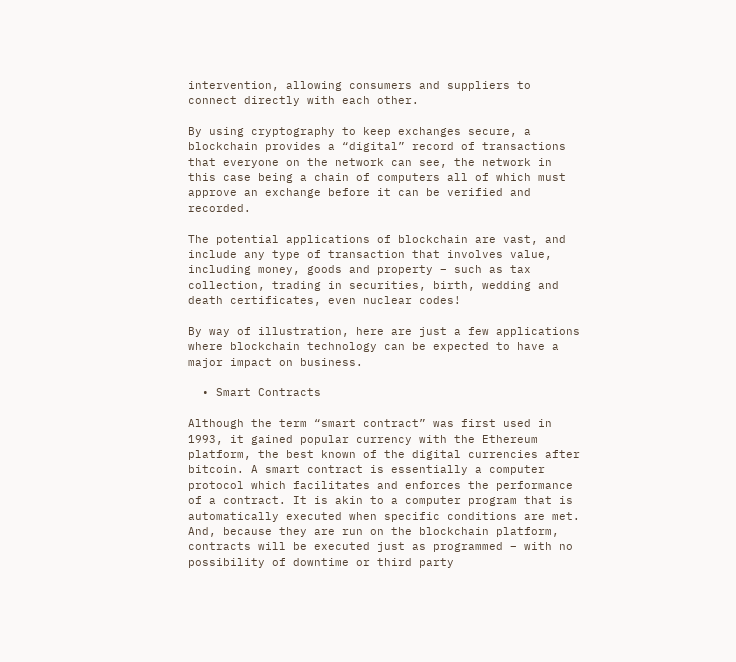intervention, allowing consumers and suppliers to connect directly with each other.

By using cryptography to keep exchanges secure, a blockchain provides a “digital” record of transactions that everyone on the network can see, the network in this case being a chain of computers all of which must approve an exchange before it can be verified and recorded.

The potential applications of blockchain are vast, and include any type of transaction that involves value, including money, goods and property – such as tax collection, trading in securities, birth, wedding and death certificates, even nuclear codes!

By way of illustration, here are just a few applications where blockchain technology can be expected to have a major impact on business.

  • Smart Contracts

Although the term “smart contract” was first used in 1993, it gained popular currency with the Ethereum platform, the best known of the digital currencies after bitcoin. A smart contract is essentially a computer protocol which facilitates and enforces the performance of a contract. It is akin to a computer program that is automatically executed when specific conditions are met. And, because they are run on the blockchain platform, contracts will be executed just as programmed – with no possibility of downtime or third party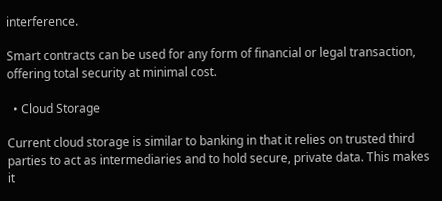interference.

Smart contracts can be used for any form of financial or legal transaction, offering total security at minimal cost.

  • Cloud Storage

Current cloud storage is similar to banking in that it relies on trusted third parties to act as intermediaries and to hold secure, private data. This makes it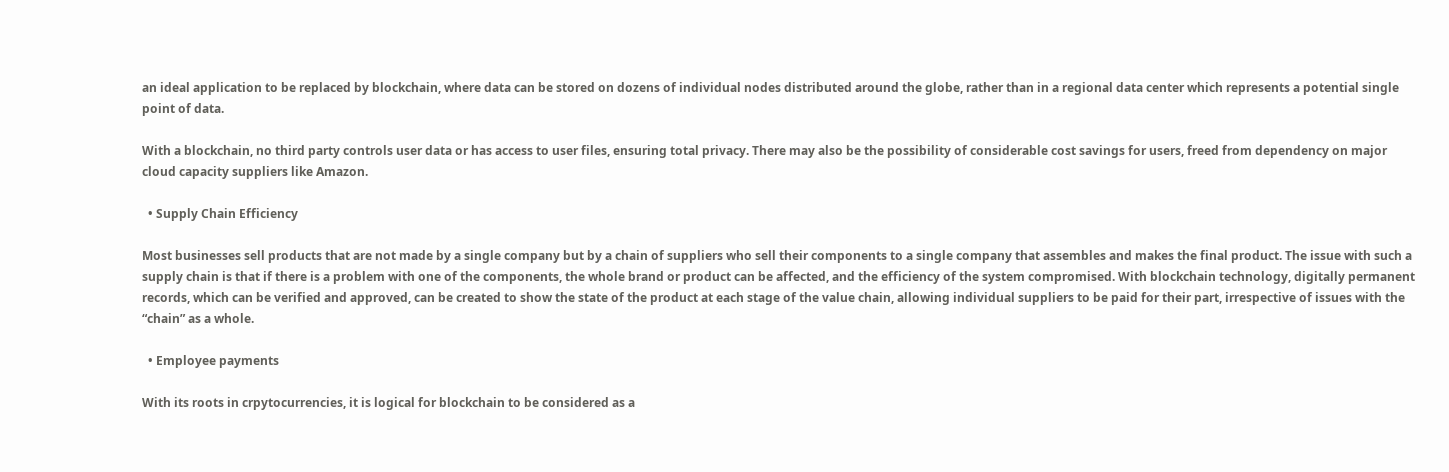an ideal application to be replaced by blockchain, where data can be stored on dozens of individual nodes distributed around the globe, rather than in a regional data center which represents a potential single point of data.

With a blockchain, no third party controls user data or has access to user files, ensuring total privacy. There may also be the possibility of considerable cost savings for users, freed from dependency on major cloud capacity suppliers like Amazon.

  • Supply Chain Efficiency

Most businesses sell products that are not made by a single company but by a chain of suppliers who sell their components to a single company that assembles and makes the final product. The issue with such a supply chain is that if there is a problem with one of the components, the whole brand or product can be affected, and the efficiency of the system compromised. With blockchain technology, digitally permanent records, which can be verified and approved, can be created to show the state of the product at each stage of the value chain, allowing individual suppliers to be paid for their part, irrespective of issues with the “chain” as a whole.

  • Employee payments

With its roots in crpytocurrencies, it is logical for blockchain to be considered as a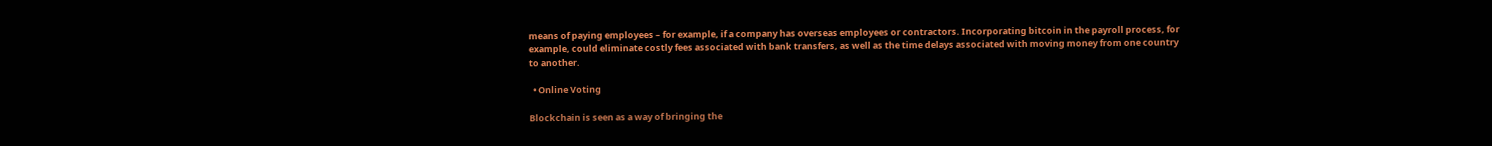means of paying employees – for example, if a company has overseas employees or contractors. Incorporating bitcoin in the payroll process, for example, could eliminate costly fees associated with bank transfers, as well as the time delays associated with moving money from one country to another.

  • Online Voting

Blockchain is seen as a way of bringing the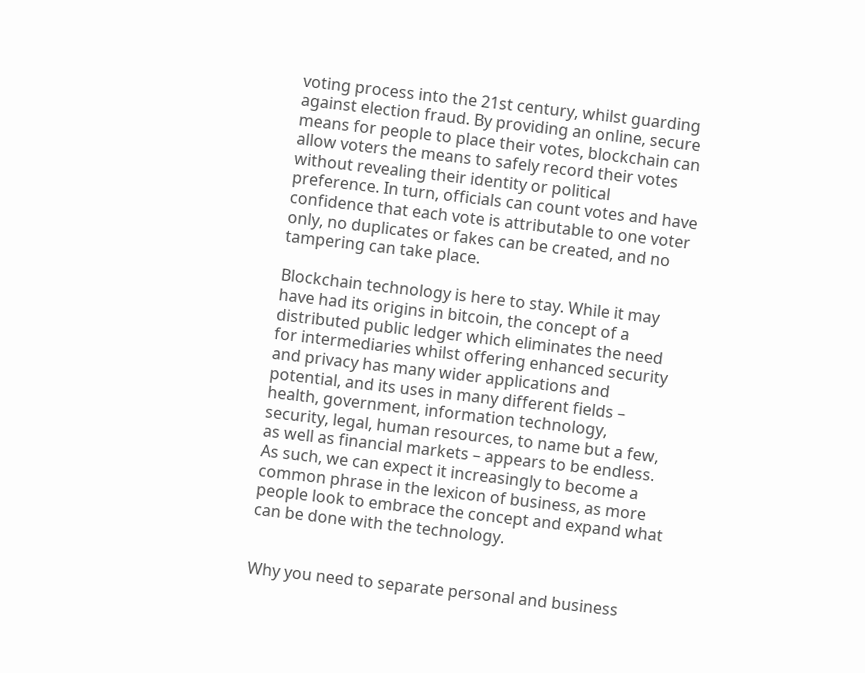voting process into the 21st century, whilst guarding against election fraud. By providing an online, secure means for people to place their votes, blockchain can allow voters the means to safely record their votes without revealing their identity or political preference. In turn, officials can count votes and have confidence that each vote is attributable to one voter only, no duplicates or fakes can be created, and no tampering can take place.

Blockchain technology is here to stay. While it may have had its origins in bitcoin, the concept of a distributed public ledger which eliminates the need for intermediaries whilst offering enhanced security and privacy has many wider applications and potential, and its uses in many different fields – health, government, information technology, security, legal, human resources, to name but a few, as well as financial markets – appears to be endless. As such, we can expect it increasingly to become a common phrase in the lexicon of business, as more people look to embrace the concept and expand what can be done with the technology.


Why you need to separate personal and business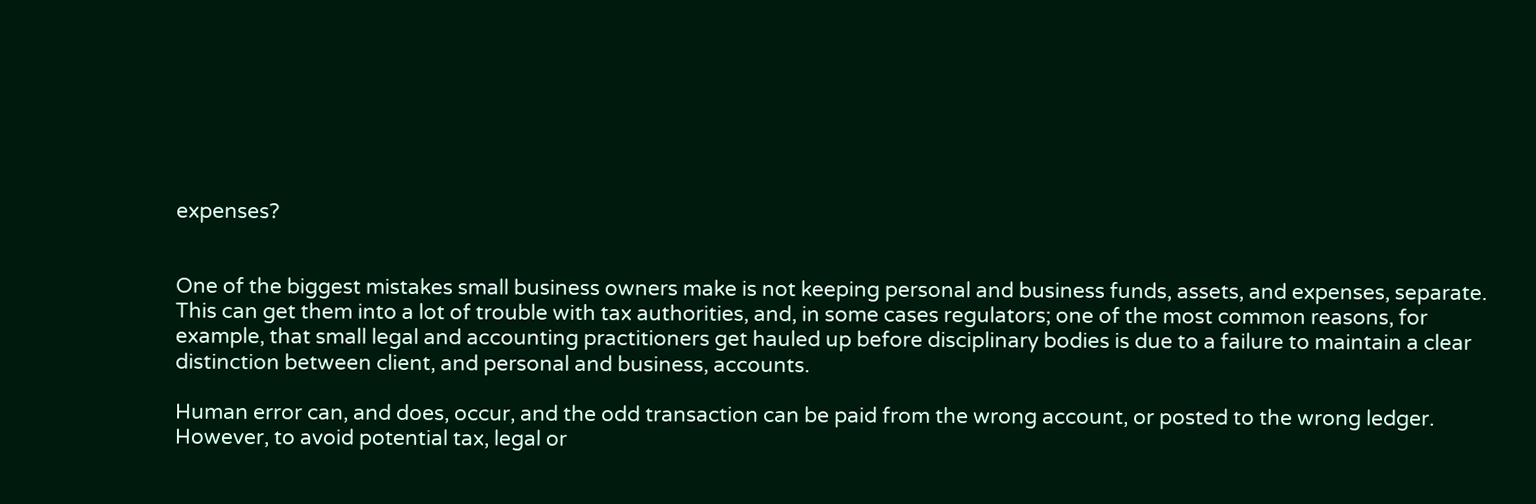expenses?


One of the biggest mistakes small business owners make is not keeping personal and business funds, assets, and expenses, separate. This can get them into a lot of trouble with tax authorities, and, in some cases regulators; one of the most common reasons, for example, that small legal and accounting practitioners get hauled up before disciplinary bodies is due to a failure to maintain a clear distinction between client, and personal and business, accounts.

Human error can, and does, occur, and the odd transaction can be paid from the wrong account, or posted to the wrong ledger. However, to avoid potential tax, legal or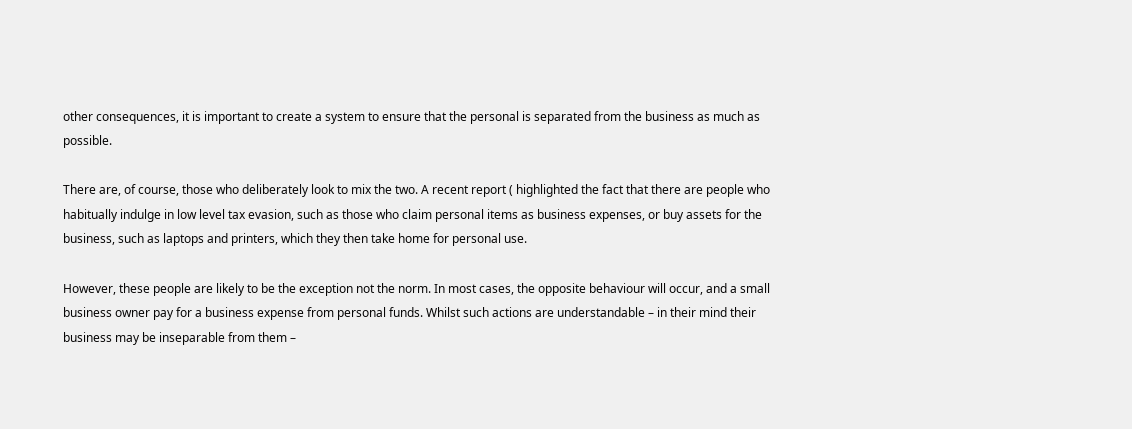other consequences, it is important to create a system to ensure that the personal is separated from the business as much as possible.

There are, of course, those who deliberately look to mix the two. A recent report ( highlighted the fact that there are people who habitually indulge in low level tax evasion, such as those who claim personal items as business expenses, or buy assets for the business, such as laptops and printers, which they then take home for personal use.

However, these people are likely to be the exception not the norm. In most cases, the opposite behaviour will occur, and a small business owner pay for a business expense from personal funds. Whilst such actions are understandable – in their mind their business may be inseparable from them –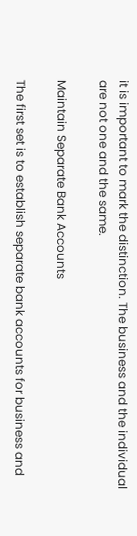it is important to mark the distinction. The business and the individual are not one and the same.

Maintain Separate Bank Accounts

The first set is to establish separate bank accounts for business and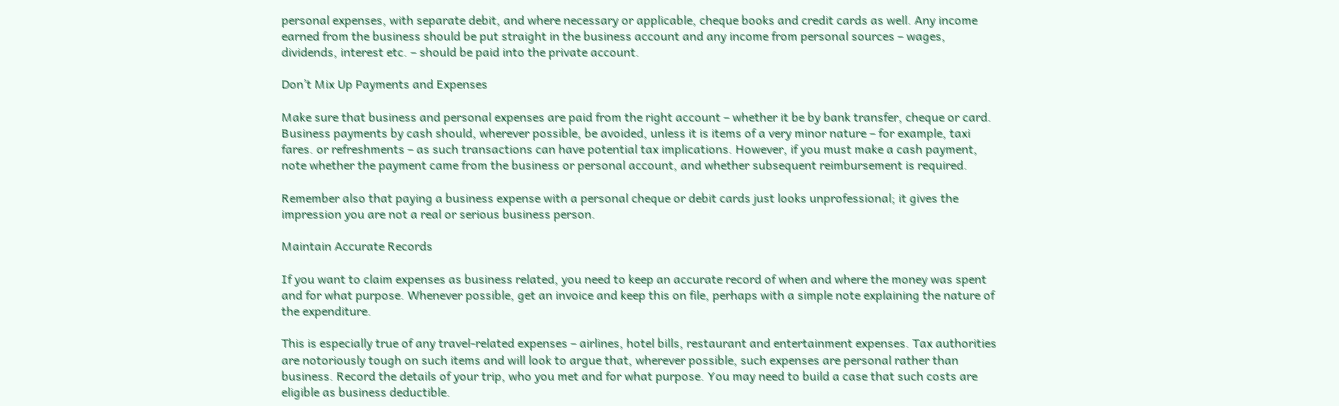personal expenses, with separate debit, and where necessary or applicable, cheque books and credit cards as well. Any income earned from the business should be put straight in the business account and any income from personal sources – wages, dividends, interest etc. – should be paid into the private account.

Don’t Mix Up Payments and Expenses

Make sure that business and personal expenses are paid from the right account – whether it be by bank transfer, cheque or card. Business payments by cash should, wherever possible, be avoided, unless it is items of a very minor nature – for example, taxi fares. or refreshments – as such transactions can have potential tax implications. However, if you must make a cash payment, note whether the payment came from the business or personal account, and whether subsequent reimbursement is required.

Remember also that paying a business expense with a personal cheque or debit cards just looks unprofessional; it gives the impression you are not a real or serious business person.

Maintain Accurate Records

If you want to claim expenses as business related, you need to keep an accurate record of when and where the money was spent and for what purpose. Whenever possible, get an invoice and keep this on file, perhaps with a simple note explaining the nature of the expenditure.

This is especially true of any travel-related expenses – airlines, hotel bills, restaurant and entertainment expenses. Tax authorities are notoriously tough on such items and will look to argue that, wherever possible, such expenses are personal rather than business. Record the details of your trip, who you met and for what purpose. You may need to build a case that such costs are eligible as business deductible.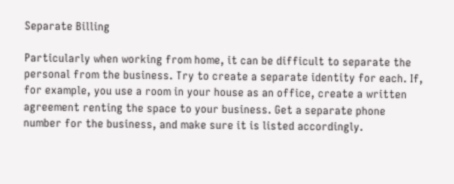Separate Billing

Particularly when working from home, it can be difficult to separate the personal from the business. Try to create a separate identity for each. If, for example, you use a room in your house as an office, create a written agreement renting the space to your business. Get a separate phone number for the business, and make sure it is listed accordingly.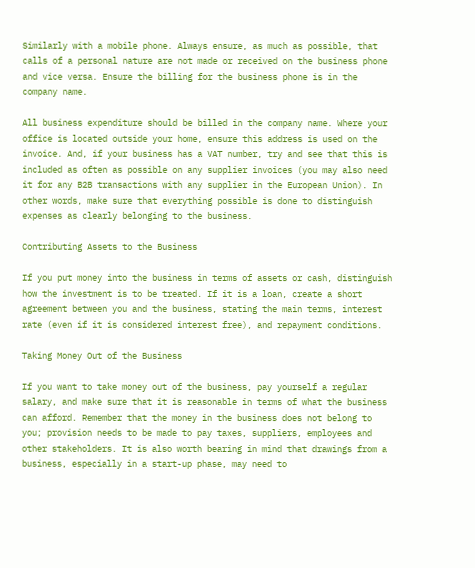Similarly with a mobile phone. Always ensure, as much as possible, that calls of a personal nature are not made or received on the business phone and vice versa. Ensure the billing for the business phone is in the company name.

All business expenditure should be billed in the company name. Where your office is located outside your home, ensure this address is used on the invoice. And, if your business has a VAT number, try and see that this is included as often as possible on any supplier invoices (you may also need it for any B2B transactions with any supplier in the European Union). In other words, make sure that everything possible is done to distinguish expenses as clearly belonging to the business.

Contributing Assets to the Business

If you put money into the business in terms of assets or cash, distinguish how the investment is to be treated. If it is a loan, create a short agreement between you and the business, stating the main terms, interest rate (even if it is considered interest free), and repayment conditions.

Taking Money Out of the Business

If you want to take money out of the business, pay yourself a regular salary, and make sure that it is reasonable in terms of what the business can afford. Remember that the money in the business does not belong to you; provision needs to be made to pay taxes, suppliers, employees and other stakeholders. It is also worth bearing in mind that drawings from a business, especially in a start-up phase, may need to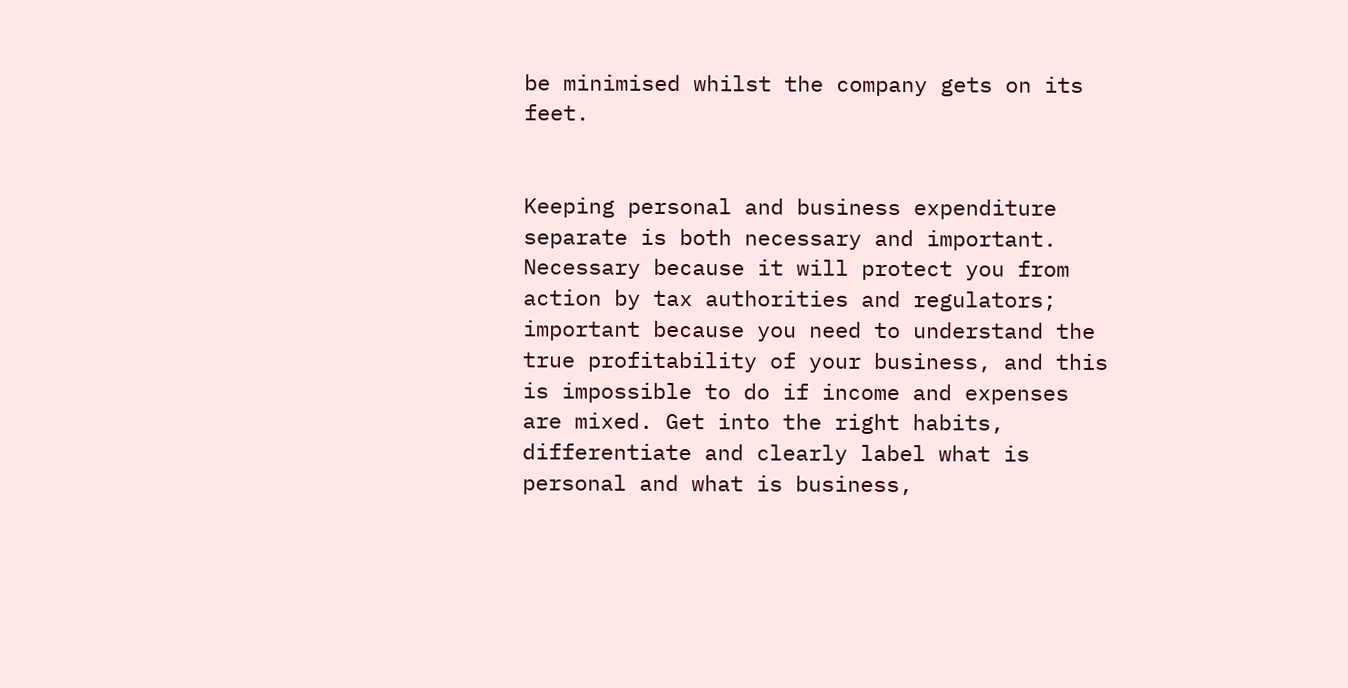be minimised whilst the company gets on its feet.


Keeping personal and business expenditure separate is both necessary and important. Necessary because it will protect you from action by tax authorities and regulators; important because you need to understand the true profitability of your business, and this is impossible to do if income and expenses are mixed. Get into the right habits, differentiate and clearly label what is personal and what is business,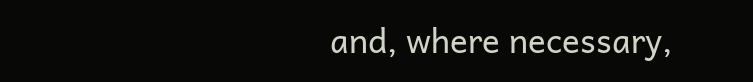and, where necessary,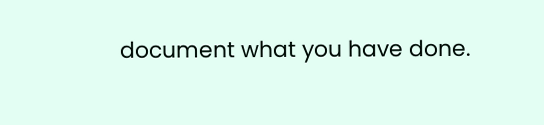document what you have done.